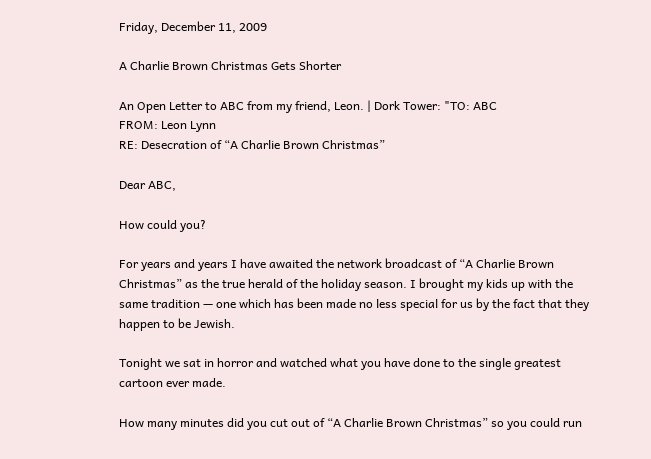Friday, December 11, 2009

A Charlie Brown Christmas Gets Shorter

An Open Letter to ABC from my friend, Leon. | Dork Tower: "TO: ABC
FROM: Leon Lynn
RE: Desecration of “A Charlie Brown Christmas”

Dear ABC,

How could you?

For years and years I have awaited the network broadcast of “A Charlie Brown Christmas” as the true herald of the holiday season. I brought my kids up with the same tradition — one which has been made no less special for us by the fact that they happen to be Jewish.

Tonight we sat in horror and watched what you have done to the single greatest cartoon ever made.

How many minutes did you cut out of “A Charlie Brown Christmas” so you could run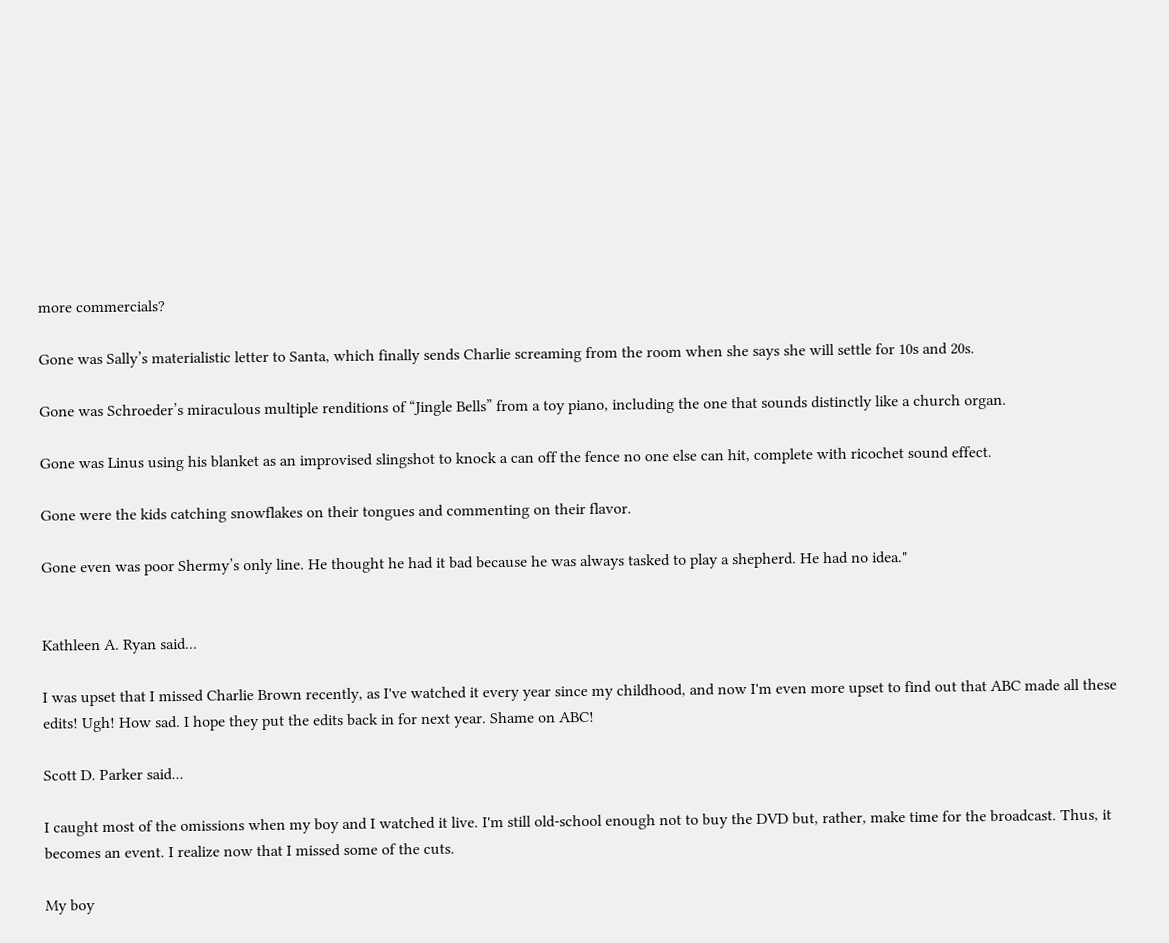more commercials?

Gone was Sally’s materialistic letter to Santa, which finally sends Charlie screaming from the room when she says she will settle for 10s and 20s.

Gone was Schroeder’s miraculous multiple renditions of “Jingle Bells” from a toy piano, including the one that sounds distinctly like a church organ.

Gone was Linus using his blanket as an improvised slingshot to knock a can off the fence no one else can hit, complete with ricochet sound effect.

Gone were the kids catching snowflakes on their tongues and commenting on their flavor.

Gone even was poor Shermy’s only line. He thought he had it bad because he was always tasked to play a shepherd. He had no idea."


Kathleen A. Ryan said...

I was upset that I missed Charlie Brown recently, as I've watched it every year since my childhood, and now I'm even more upset to find out that ABC made all these edits! Ugh! How sad. I hope they put the edits back in for next year. Shame on ABC!

Scott D. Parker said...

I caught most of the omissions when my boy and I watched it live. I'm still old-school enough not to buy the DVD but, rather, make time for the broadcast. Thus, it becomes an event. I realize now that I missed some of the cuts.

My boy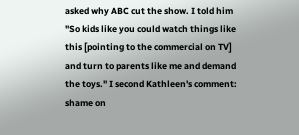asked why ABC cut the show. I told him "So kids like you could watch things like this [pointing to the commercial on TV] and turn to parents like me and demand the toys." I second Kathleen's comment: shame on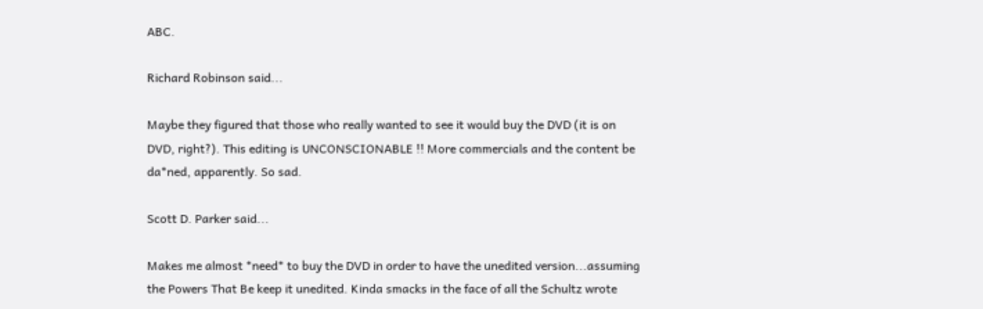ABC.

Richard Robinson said...

Maybe they figured that those who really wanted to see it would buy the DVD (it is on DVD, right?). This editing is UNCONSCIONABLE !! More commercials and the content be da*ned, apparently. So sad.

Scott D. Parker said...

Makes me almost *need* to buy the DVD in order to have the unedited version...assuming the Powers That Be keep it unedited. Kinda smacks in the face of all the Schultz wrote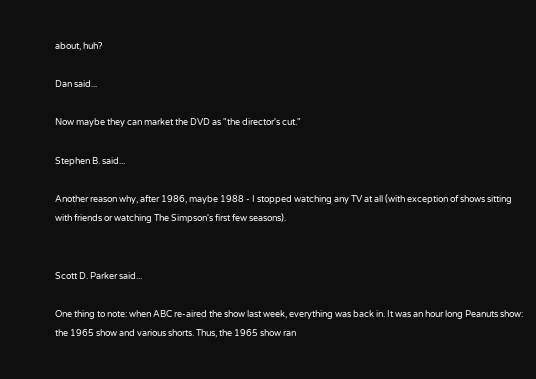about, huh?

Dan said...

Now maybe they can market the DVD as "the director's cut."

Stephen B. said...

Another reason why, after 1986, maybe 1988 - I stopped watching any TV at all (with exception of shows sitting with friends or watching The Simpson's first few seasons).


Scott D. Parker said...

One thing to note: when ABC re-aired the show last week, everything was back in. It was an hour long Peanuts show: the 1965 show and various shorts. Thus, the 1965 show ran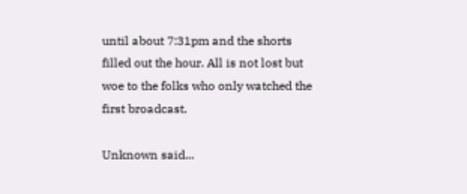until about 7:31pm and the shorts filled out the hour. All is not lost but woe to the folks who only watched the first broadcast.

Unknown said...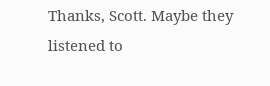Thanks, Scott. Maybe they listened to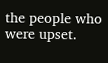the people who were upset.